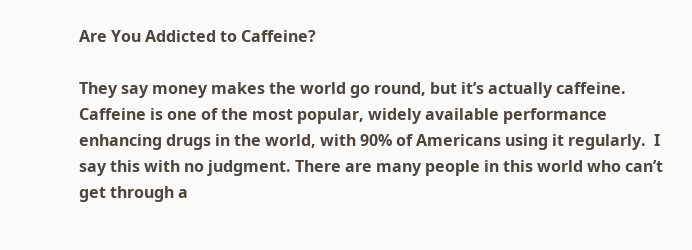Are You Addicted to Caffeine?

They say money makes the world go round, but it’s actually caffeine. Caffeine is one of the most popular, widely available performance enhancing drugs in the world, with 90% of Americans using it regularly.  I say this with no judgment. There are many people in this world who can’t get through a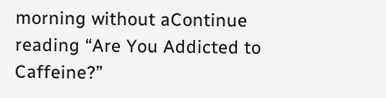morning without aContinue reading “Are You Addicted to Caffeine?”